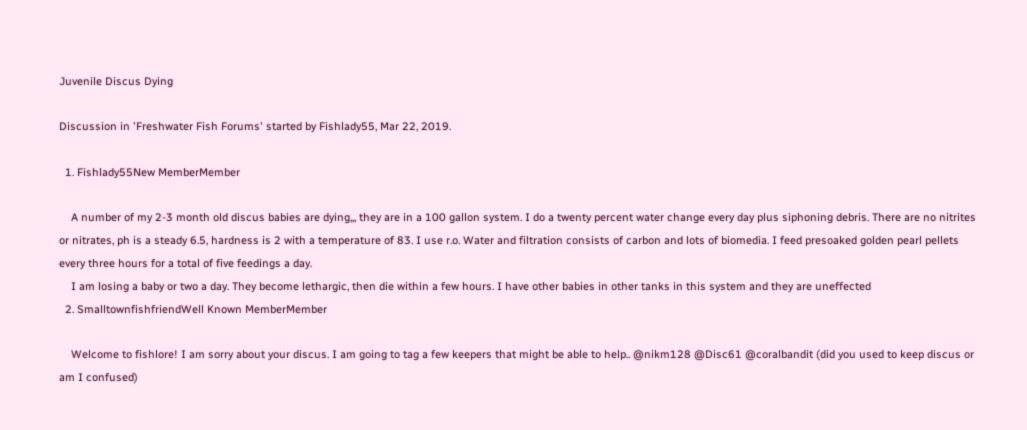Juvenile Discus Dying

Discussion in 'Freshwater Fish Forums' started by Fishlady55, Mar 22, 2019.

  1. Fishlady55New MemberMember

    A number of my 2-3 month old discus babies are dying,,, they are in a 100 gallon system. I do a twenty percent water change every day plus siphoning debris. There are no nitrites or nitrates, ph is a steady 6.5, hardness is 2 with a temperature of 83. I use r.o. Water and filtration consists of carbon and lots of biomedia. I feed presoaked golden pearl pellets every three hours for a total of five feedings a day.
    I am losing a baby or two a day. They become lethargic, then die within a few hours. I have other babies in other tanks in this system and they are uneffected
  2. SmalltownfishfriendWell Known MemberMember

    Welcome to fishlore! I am sorry about your discus. I am going to tag a few keepers that might be able to help.. @nikm128 @Disc61 @coralbandit (did you used to keep discus or am I confused)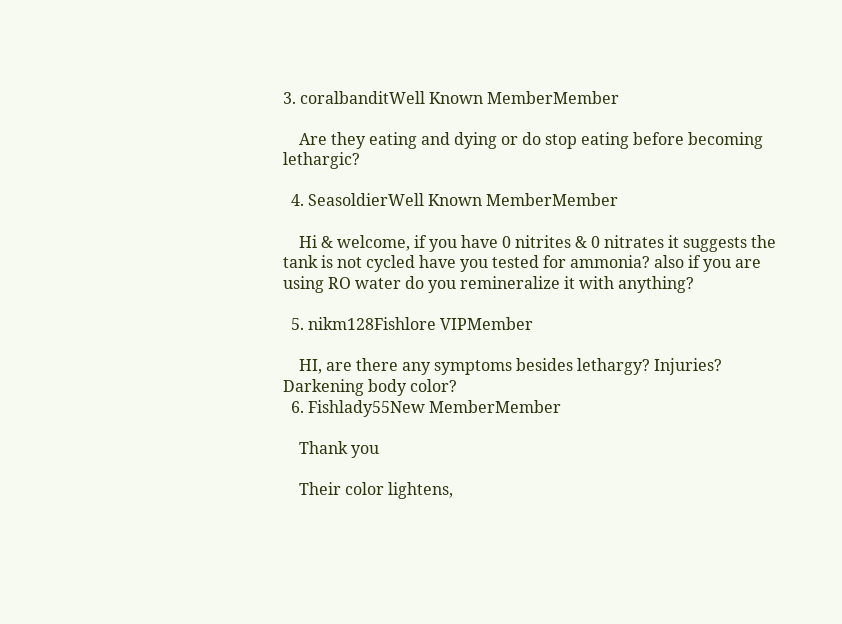3. coralbanditWell Known MemberMember

    Are they eating and dying or do stop eating before becoming lethargic?

  4. SeasoldierWell Known MemberMember

    Hi & welcome, if you have 0 nitrites & 0 nitrates it suggests the tank is not cycled have you tested for ammonia? also if you are using RO water do you remineralize it with anything?

  5. nikm128Fishlore VIPMember

    HI, are there any symptoms besides lethargy? Injuries? Darkening body color?
  6. Fishlady55New MemberMember

    Thank you

    Their color lightens,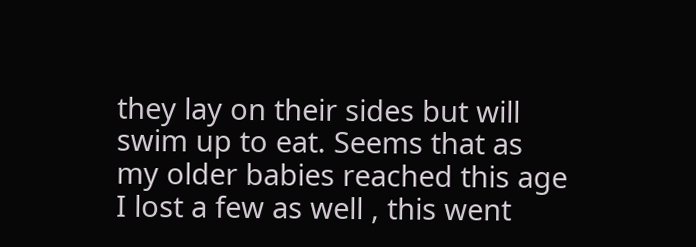they lay on their sides but will swim up to eat. Seems that as my older babies reached this age I lost a few as well , this went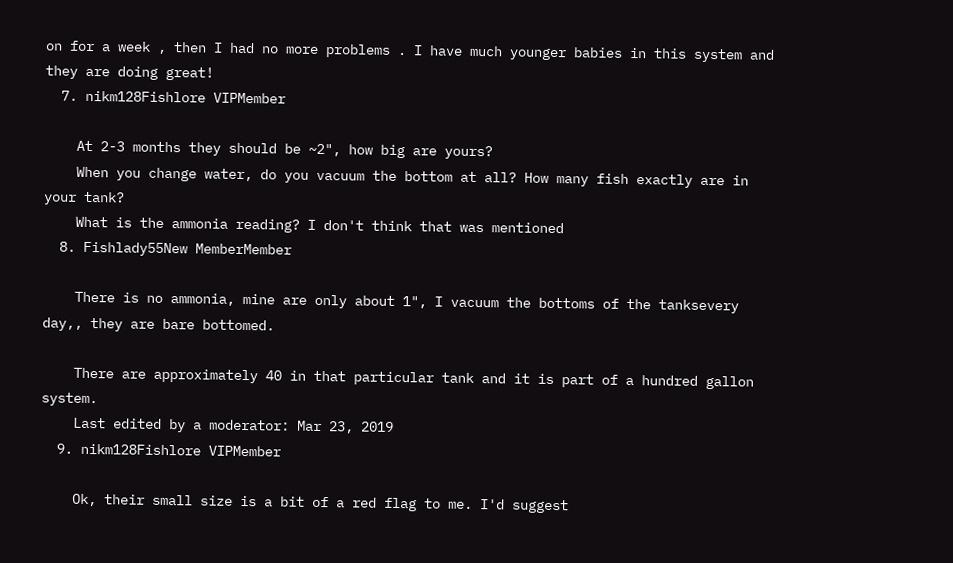on for a week , then I had no more problems . I have much younger babies in this system and they are doing great!
  7. nikm128Fishlore VIPMember

    At 2-3 months they should be ~2", how big are yours?
    When you change water, do you vacuum the bottom at all? How many fish exactly are in your tank?
    What is the ammonia reading? I don't think that was mentioned
  8. Fishlady55New MemberMember

    There is no ammonia, mine are only about 1", I vacuum the bottoms of the tanksevery day,, they are bare bottomed.

    There are approximately 40 in that particular tank and it is part of a hundred gallon system.
    Last edited by a moderator: Mar 23, 2019
  9. nikm128Fishlore VIPMember

    Ok, their small size is a bit of a red flag to me. I'd suggest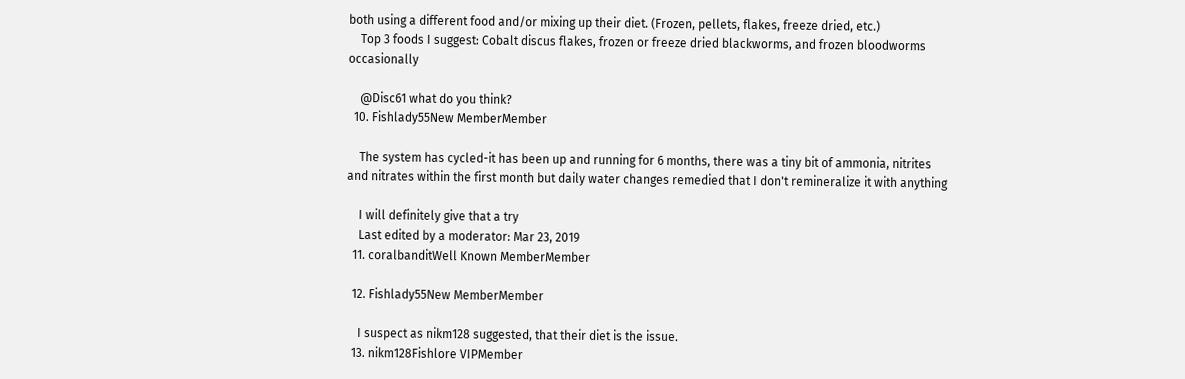both using a different food and/or mixing up their diet. (Frozen, pellets, flakes, freeze dried, etc.)
    Top 3 foods I suggest: Cobalt discus flakes, frozen or freeze dried blackworms, and frozen bloodworms occasionally

    @Disc61 what do you think?
  10. Fishlady55New MemberMember

    The system has cycled-it has been up and running for 6 months, there was a tiny bit of ammonia, nitrites and nitrates within the first month but daily water changes remedied that I don't remineralize it with anything

    I will definitely give that a try
    Last edited by a moderator: Mar 23, 2019
  11. coralbanditWell Known MemberMember

  12. Fishlady55New MemberMember

    I suspect as nikm128 suggested, that their diet is the issue.
  13. nikm128Fishlore VIPMember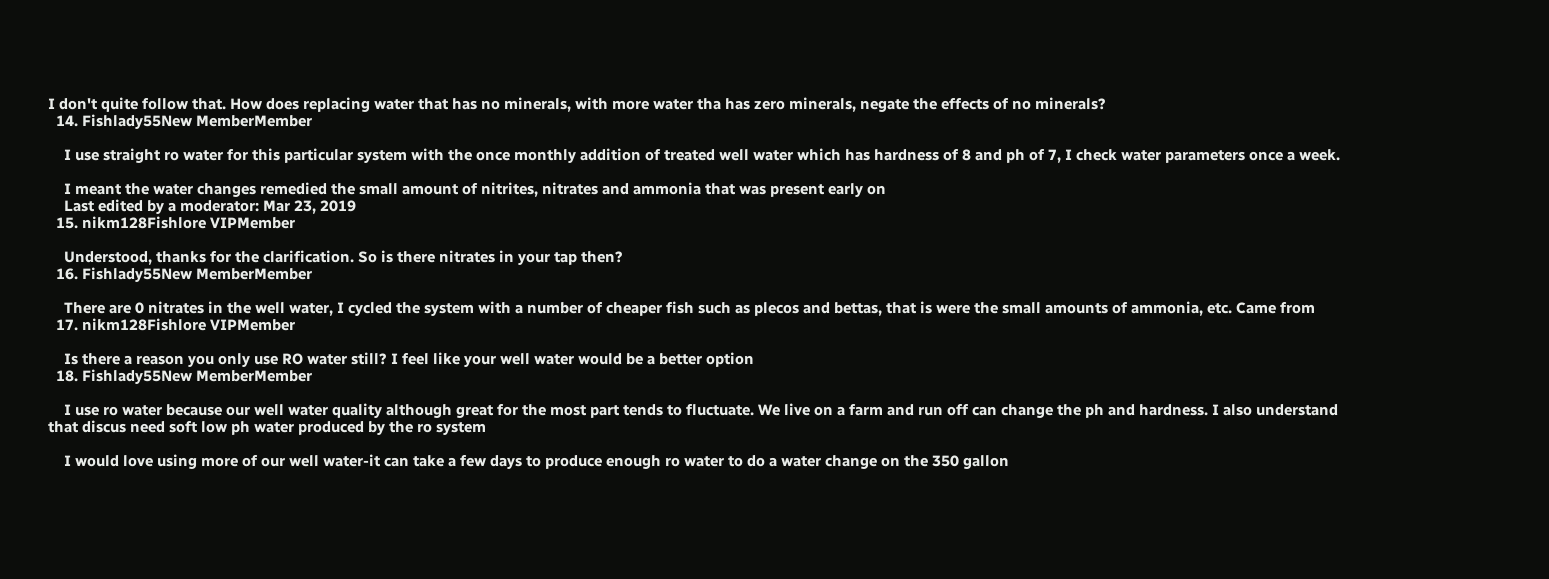I don't quite follow that. How does replacing water that has no minerals, with more water tha has zero minerals, negate the effects of no minerals?
  14. Fishlady55New MemberMember

    I use straight ro water for this particular system with the once monthly addition of treated well water which has hardness of 8 and ph of 7, I check water parameters once a week.

    I meant the water changes remedied the small amount of nitrites, nitrates and ammonia that was present early on
    Last edited by a moderator: Mar 23, 2019
  15. nikm128Fishlore VIPMember

    Understood, thanks for the clarification. So is there nitrates in your tap then?
  16. Fishlady55New MemberMember

    There are 0 nitrates in the well water, I cycled the system with a number of cheaper fish such as plecos and bettas, that is were the small amounts of ammonia, etc. Came from
  17. nikm128Fishlore VIPMember

    Is there a reason you only use RO water still? I feel like your well water would be a better option
  18. Fishlady55New MemberMember

    I use ro water because our well water quality although great for the most part tends to fluctuate. We live on a farm and run off can change the ph and hardness. I also understand that discus need soft low ph water produced by the ro system

    I would love using more of our well water-it can take a few days to produce enough ro water to do a water change on the 350 gallon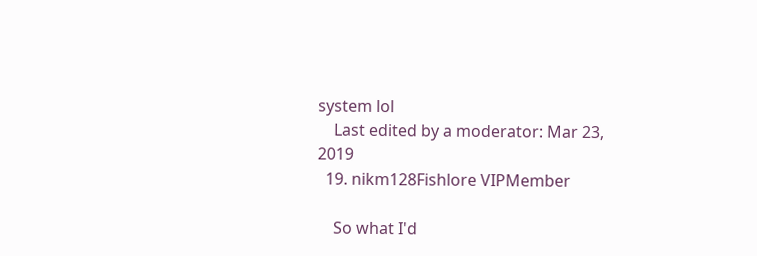system lol
    Last edited by a moderator: Mar 23, 2019
  19. nikm128Fishlore VIPMember

    So what I'd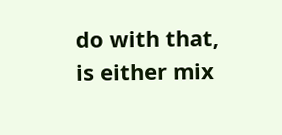do with that, is either mix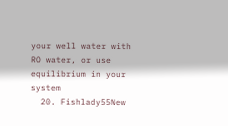your well water with RO water, or use equilibrium in your system
  20. Fishlady55New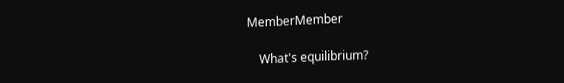MemberMember

    What's equilibrium?